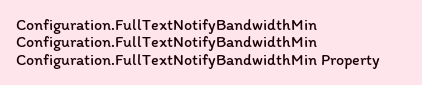Configuration.FullTextNotifyBandwidthMin Configuration.FullTextNotifyBandwidthMin Configuration.FullTextNotifyBandwidthMin Property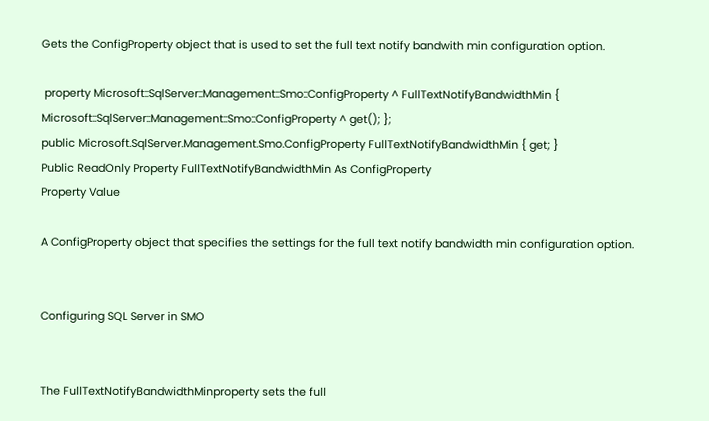Gets the ConfigProperty object that is used to set the full text notify bandwith min configuration option.

 property Microsoft::SqlServer::Management::Smo::ConfigProperty ^ FullTextNotifyBandwidthMin { Microsoft::SqlServer::Management::Smo::ConfigProperty ^ get(); };
public Microsoft.SqlServer.Management.Smo.ConfigProperty FullTextNotifyBandwidthMin { get; }
Public ReadOnly Property FullTextNotifyBandwidthMin As ConfigProperty
Property Value

A ConfigProperty object that specifies the settings for the full text notify bandwidth min configuration option.


Configuring SQL Server in SMO


The FullTextNotifyBandwidthMinproperty sets the full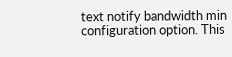text notify bandwidth min configuration option. This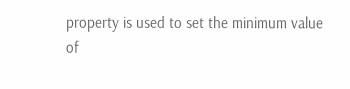property is used to set the minimum value of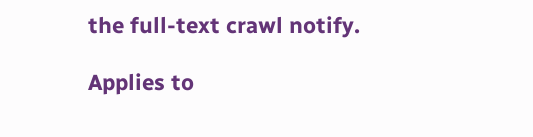the full-text crawl notify.

Applies to